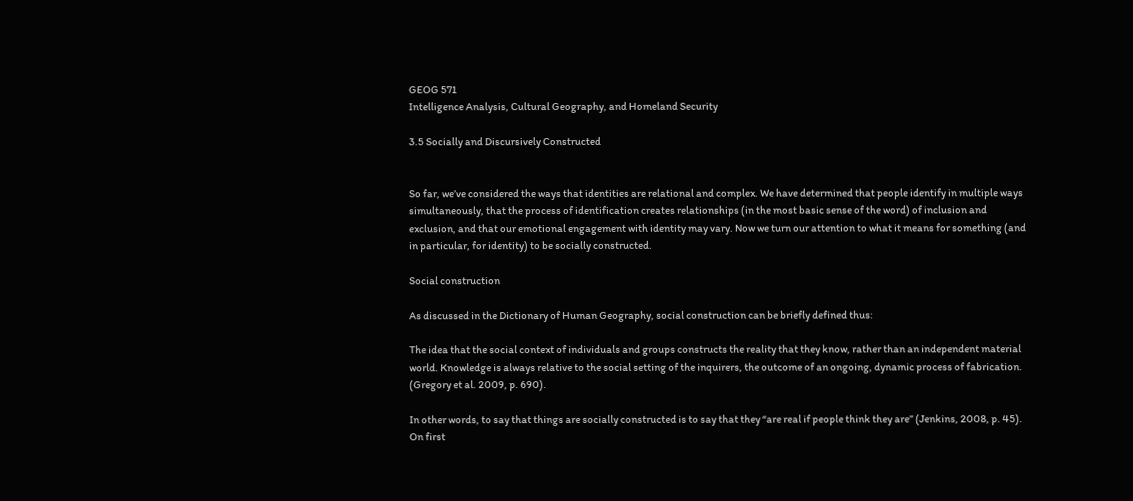GEOG 571
Intelligence Analysis, Cultural Geography, and Homeland Security

3.5 Socially and Discursively Constructed


So far, we’ve considered the ways that identities are relational and complex. We have determined that people identify in multiple ways simultaneously, that the process of identification creates relationships (in the most basic sense of the word) of inclusion and exclusion, and that our emotional engagement with identity may vary. Now we turn our attention to what it means for something (and in particular, for identity) to be socially constructed.

Social construction

As discussed in the Dictionary of Human Geography, social construction can be briefly defined thus:

The idea that the social context of individuals and groups constructs the reality that they know, rather than an independent material world. Knowledge is always relative to the social setting of the inquirers, the outcome of an ongoing, dynamic process of fabrication. (Gregory et al. 2009, p. 690).

In other words, to say that things are socially constructed is to say that they “are real if people think they are” (Jenkins, 2008, p. 45). On first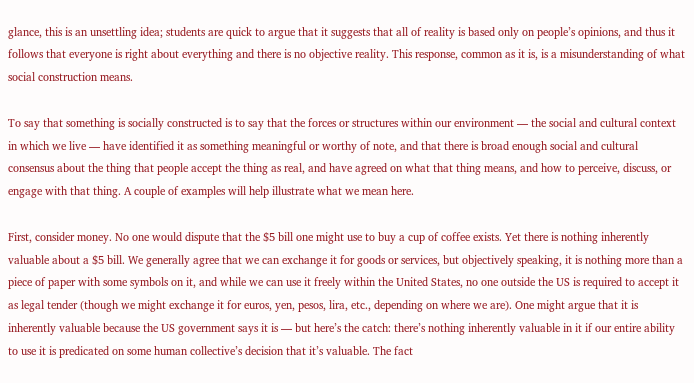glance, this is an unsettling idea; students are quick to argue that it suggests that all of reality is based only on people’s opinions, and thus it follows that everyone is right about everything and there is no objective reality. This response, common as it is, is a misunderstanding of what social construction means.

To say that something is socially constructed is to say that the forces or structures within our environment — the social and cultural context in which we live — have identified it as something meaningful or worthy of note, and that there is broad enough social and cultural consensus about the thing that people accept the thing as real, and have agreed on what that thing means, and how to perceive, discuss, or engage with that thing. A couple of examples will help illustrate what we mean here.

First, consider money. No one would dispute that the $5 bill one might use to buy a cup of coffee exists. Yet there is nothing inherently valuable about a $5 bill. We generally agree that we can exchange it for goods or services, but objectively speaking, it is nothing more than a piece of paper with some symbols on it, and while we can use it freely within the United States, no one outside the US is required to accept it as legal tender (though we might exchange it for euros, yen, pesos, lira, etc., depending on where we are). One might argue that it is inherently valuable because the US government says it is — but here’s the catch: there’s nothing inherently valuable in it if our entire ability to use it is predicated on some human collective’s decision that it’s valuable. The fact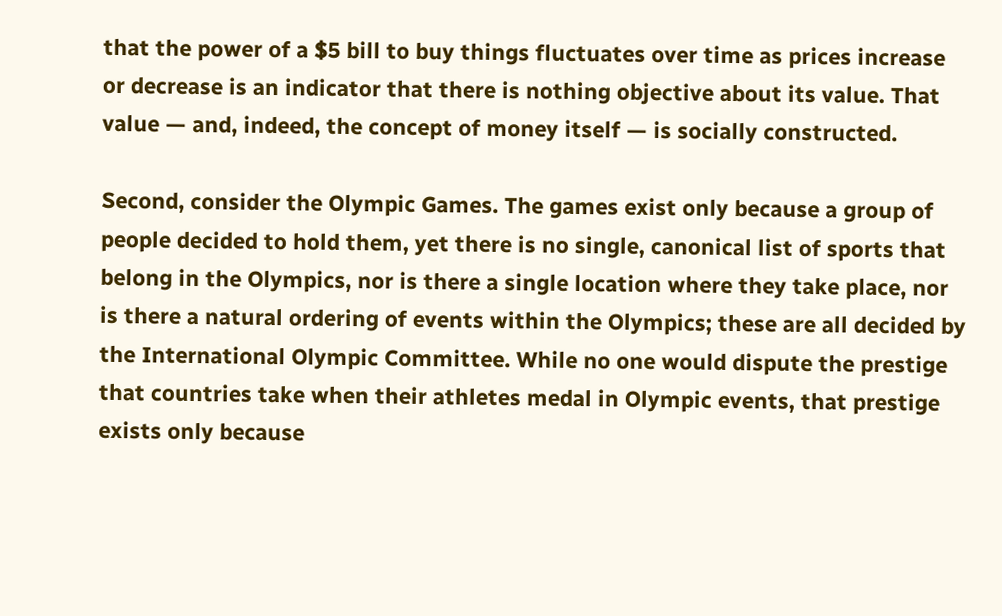that the power of a $5 bill to buy things fluctuates over time as prices increase or decrease is an indicator that there is nothing objective about its value. That value — and, indeed, the concept of money itself — is socially constructed.

Second, consider the Olympic Games. The games exist only because a group of people decided to hold them, yet there is no single, canonical list of sports that belong in the Olympics, nor is there a single location where they take place, nor is there a natural ordering of events within the Olympics; these are all decided by the International Olympic Committee. While no one would dispute the prestige that countries take when their athletes medal in Olympic events, that prestige exists only because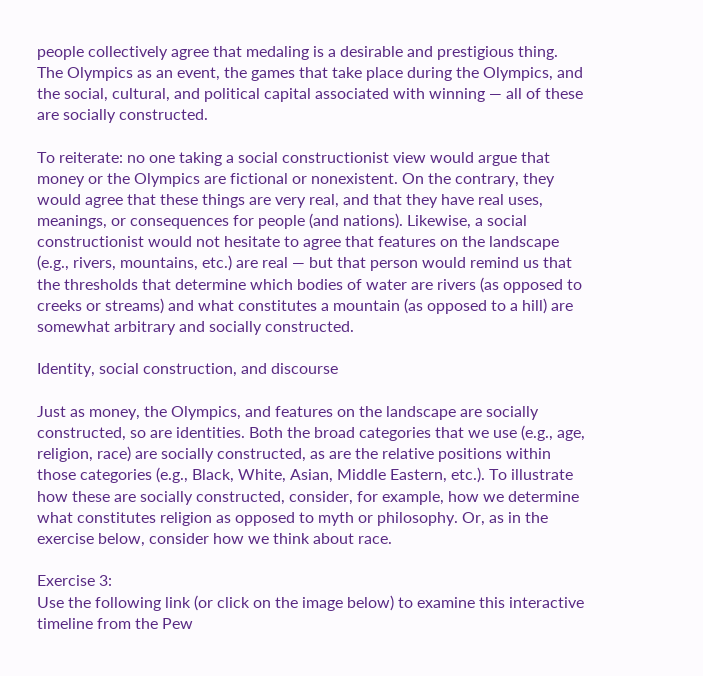people collectively agree that medaling is a desirable and prestigious thing. The Olympics as an event, the games that take place during the Olympics, and the social, cultural, and political capital associated with winning — all of these are socially constructed.

To reiterate: no one taking a social constructionist view would argue that money or the Olympics are fictional or nonexistent. On the contrary, they would agree that these things are very real, and that they have real uses, meanings, or consequences for people (and nations). Likewise, a social constructionist would not hesitate to agree that features on the landscape (e.g., rivers, mountains, etc.) are real — but that person would remind us that the thresholds that determine which bodies of water are rivers (as opposed to creeks or streams) and what constitutes a mountain (as opposed to a hill) are somewhat arbitrary and socially constructed.

Identity, social construction, and discourse

Just as money, the Olympics, and features on the landscape are socially constructed, so are identities. Both the broad categories that we use (e.g., age, religion, race) are socially constructed, as are the relative positions within those categories (e.g., Black, White, Asian, Middle Eastern, etc.). To illustrate how these are socially constructed, consider, for example, how we determine what constitutes religion as opposed to myth or philosophy. Or, as in the exercise below, consider how we think about race.

Exercise 3:
Use the following link (or click on the image below) to examine this interactive timeline from the Pew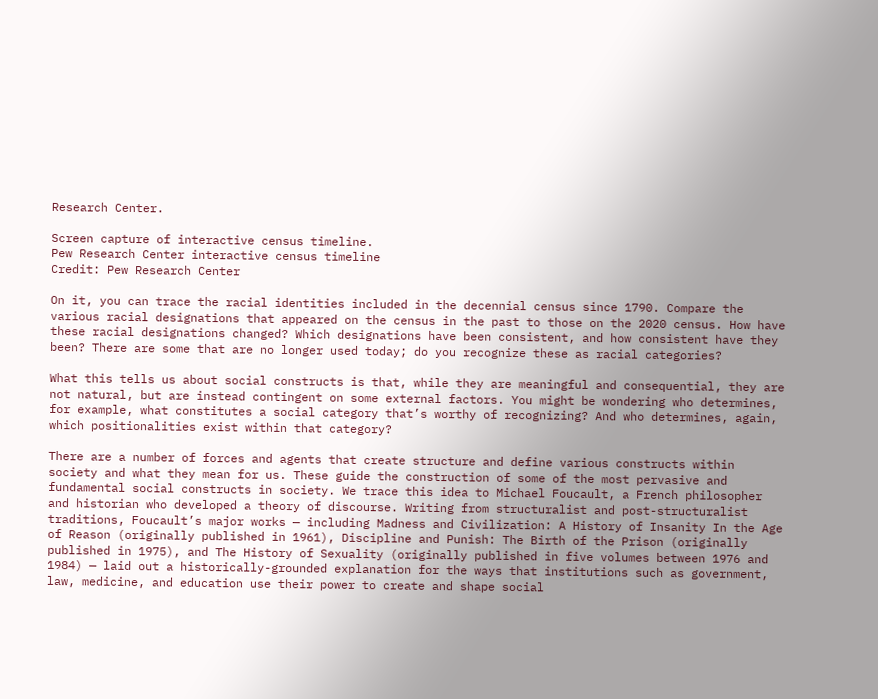Research Center.

Screen capture of interactive census timeline.
Pew Research Center interactive census timeline
Credit: Pew Research Center

On it, you can trace the racial identities included in the decennial census since 1790. Compare the various racial designations that appeared on the census in the past to those on the 2020 census. How have these racial designations changed? Which designations have been consistent, and how consistent have they been? There are some that are no longer used today; do you recognize these as racial categories?

What this tells us about social constructs is that, while they are meaningful and consequential, they are not natural, but are instead contingent on some external factors. You might be wondering who determines, for example, what constitutes a social category that’s worthy of recognizing? And who determines, again, which positionalities exist within that category?

There are a number of forces and agents that create structure and define various constructs within society and what they mean for us. These guide the construction of some of the most pervasive and fundamental social constructs in society. We trace this idea to Michael Foucault, a French philosopher and historian who developed a theory of discourse. Writing from structuralist and post-structuralist traditions, Foucault’s major works — including Madness and Civilization: A History of Insanity In the Age of Reason (originally published in 1961), Discipline and Punish: The Birth of the Prison (originally published in 1975), and The History of Sexuality (originally published in five volumes between 1976 and 1984) — laid out a historically-grounded explanation for the ways that institutions such as government, law, medicine, and education use their power to create and shape social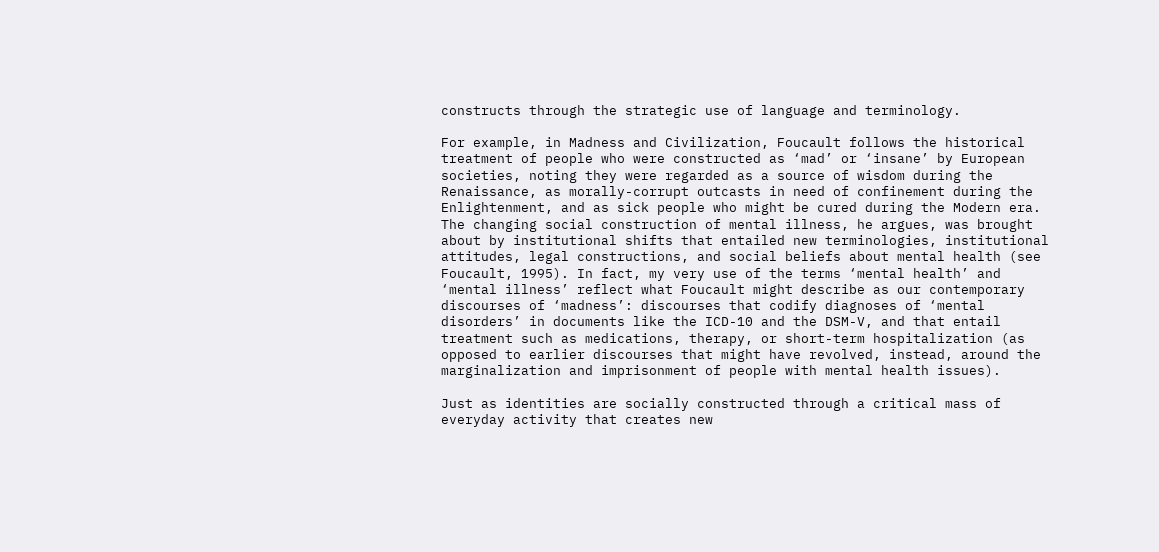constructs through the strategic use of language and terminology.

For example, in Madness and Civilization, Foucault follows the historical treatment of people who were constructed as ‘mad’ or ‘insane’ by European societies, noting they were regarded as a source of wisdom during the Renaissance, as morally-corrupt outcasts in need of confinement during the Enlightenment, and as sick people who might be cured during the Modern era. The changing social construction of mental illness, he argues, was brought about by institutional shifts that entailed new terminologies, institutional attitudes, legal constructions, and social beliefs about mental health (see Foucault, 1995). In fact, my very use of the terms ‘mental health’ and ‘mental illness’ reflect what Foucault might describe as our contemporary discourses of ‘madness’: discourses that codify diagnoses of ‘mental disorders’ in documents like the ICD-10 and the DSM-V, and that entail treatment such as medications, therapy, or short-term hospitalization (as opposed to earlier discourses that might have revolved, instead, around the  marginalization and imprisonment of people with mental health issues).

Just as identities are socially constructed through a critical mass of everyday activity that creates new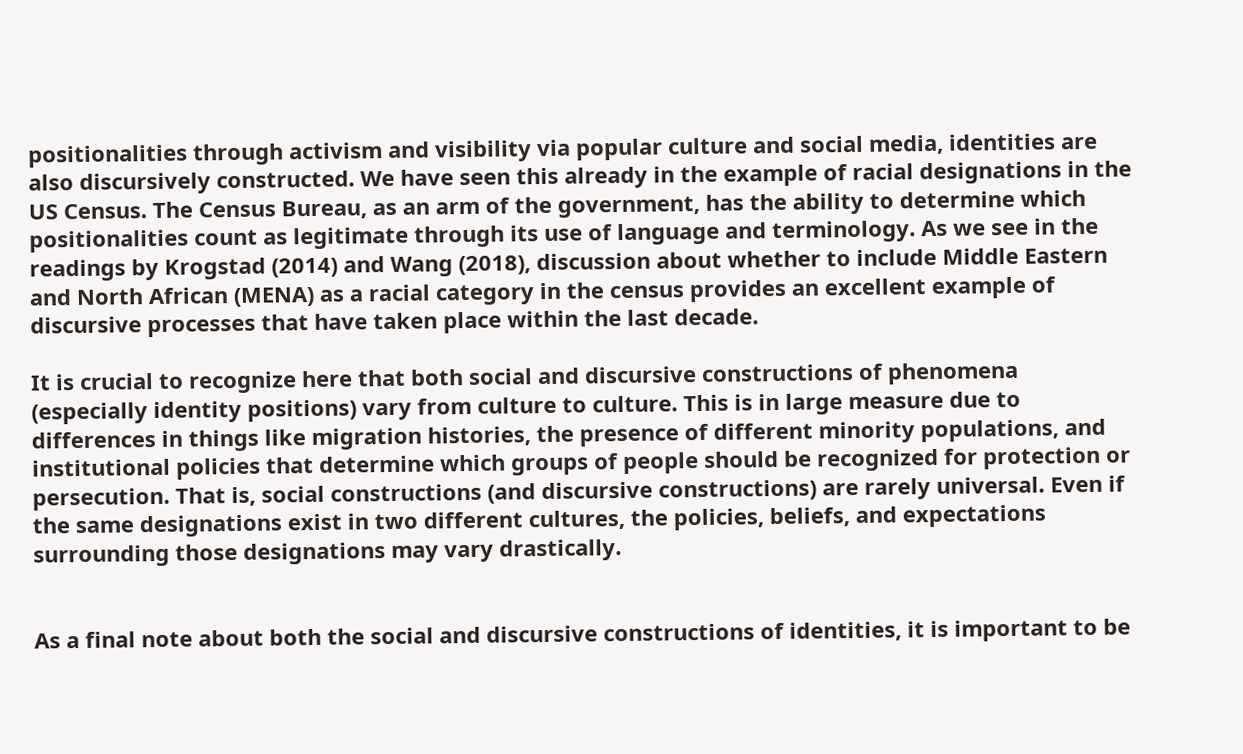positionalities through activism and visibility via popular culture and social media, identities are also discursively constructed. We have seen this already in the example of racial designations in the US Census. The Census Bureau, as an arm of the government, has the ability to determine which positionalities count as legitimate through its use of language and terminology. As we see in the readings by Krogstad (2014) and Wang (2018), discussion about whether to include Middle Eastern and North African (MENA) as a racial category in the census provides an excellent example of discursive processes that have taken place within the last decade.

It is crucial to recognize here that both social and discursive constructions of phenomena (especially identity positions) vary from culture to culture. This is in large measure due to differences in things like migration histories, the presence of different minority populations, and institutional policies that determine which groups of people should be recognized for protection or persecution. That is, social constructions (and discursive constructions) are rarely universal. Even if the same designations exist in two different cultures, the policies, beliefs, and expectations surrounding those designations may vary drastically.


As a final note about both the social and discursive constructions of identities, it is important to be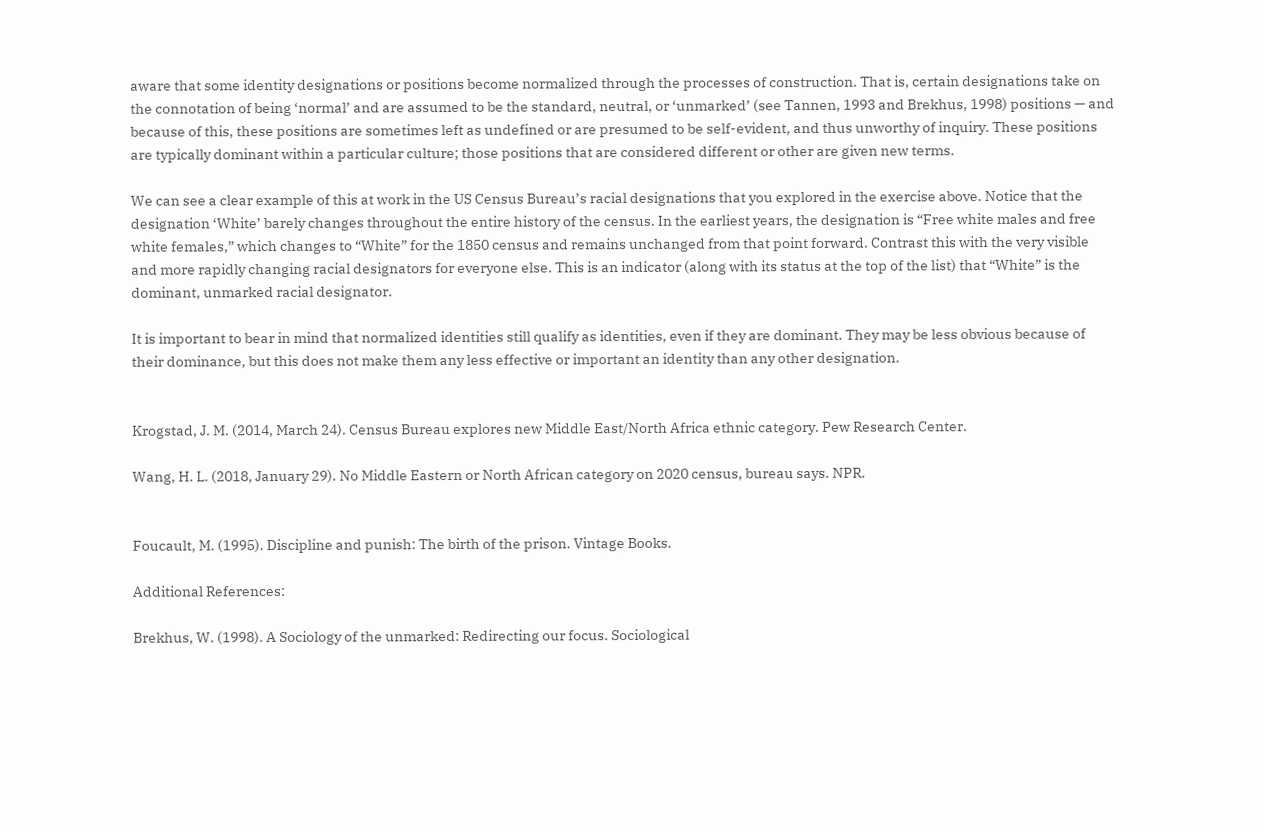aware that some identity designations or positions become normalized through the processes of construction. That is, certain designations take on the connotation of being ‘normal’ and are assumed to be the standard, neutral, or ‘unmarked’ (see Tannen, 1993 and Brekhus, 1998) positions — and because of this, these positions are sometimes left as undefined or are presumed to be self-evident, and thus unworthy of inquiry. These positions are typically dominant within a particular culture; those positions that are considered different or other are given new terms.

We can see a clear example of this at work in the US Census Bureau’s racial designations that you explored in the exercise above. Notice that the designation ‘White’ barely changes throughout the entire history of the census. In the earliest years, the designation is “Free white males and free white females,” which changes to “White” for the 1850 census and remains unchanged from that point forward. Contrast this with the very visible and more rapidly changing racial designators for everyone else. This is an indicator (along with its status at the top of the list) that “White” is the dominant, unmarked racial designator.

It is important to bear in mind that normalized identities still qualify as identities, even if they are dominant. They may be less obvious because of their dominance, but this does not make them any less effective or important an identity than any other designation.


Krogstad, J. M. (2014, March 24). Census Bureau explores new Middle East/North Africa ethnic category. Pew Research Center.

Wang, H. L. (2018, January 29). No Middle Eastern or North African category on 2020 census, bureau says. NPR.


Foucault, M. (1995). Discipline and punish: The birth of the prison. Vintage Books.

Additional References:

Brekhus, W. (1998). A Sociology of the unmarked: Redirecting our focus. Sociological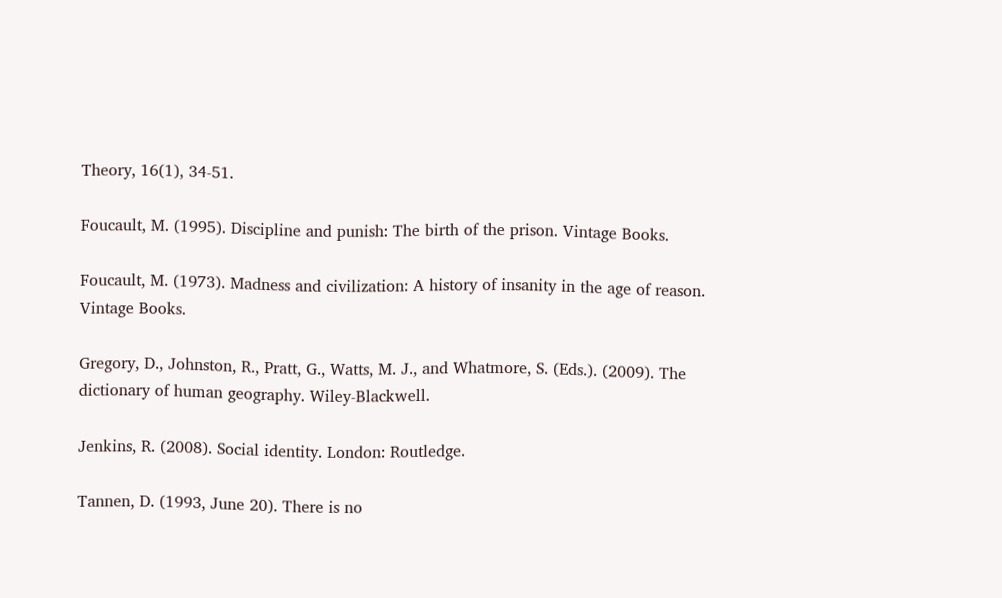Theory, 16(1), 34-51.

Foucault, M. (1995). Discipline and punish: The birth of the prison. Vintage Books.

Foucault, M. (1973). Madness and civilization: A history of insanity in the age of reason. Vintage Books.

Gregory, D., Johnston, R., Pratt, G., Watts, M. J., and Whatmore, S. (Eds.). (2009). The dictionary of human geography. Wiley-Blackwell.

Jenkins, R. (2008). Social identity. London: Routledge.

Tannen, D. (1993, June 20). There is no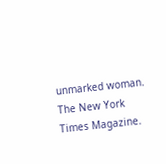unmarked woman. The New York Times Magazine.